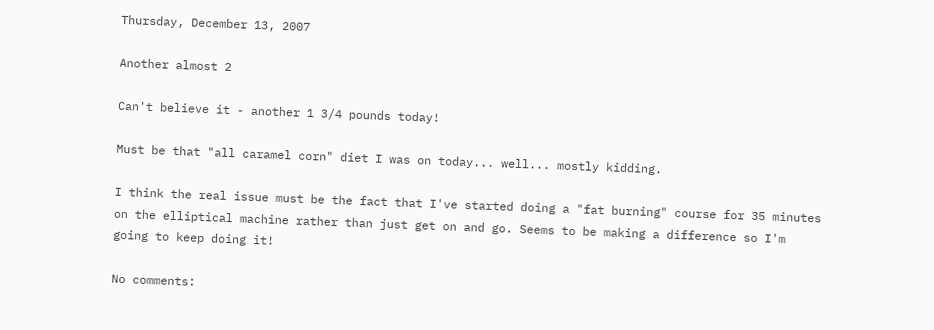Thursday, December 13, 2007

Another almost 2

Can't believe it - another 1 3/4 pounds today!

Must be that "all caramel corn" diet I was on today... well... mostly kidding.

I think the real issue must be the fact that I've started doing a "fat burning" course for 35 minutes on the elliptical machine rather than just get on and go. Seems to be making a difference so I'm going to keep doing it!

No comments: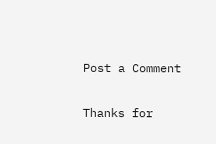Post a Comment

Thanks for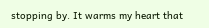stopping by. It warms my heart that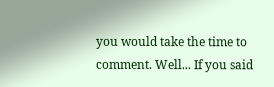you would take the time to comment. Well... If you said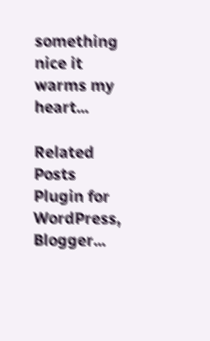something nice it warms my heart...

Related Posts Plugin for WordPress, Blogger...